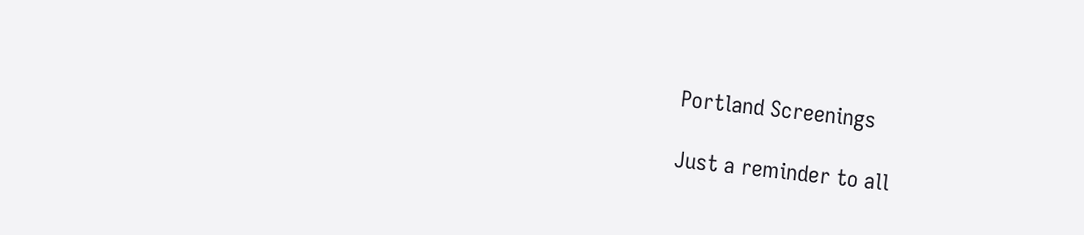Portland Screenings

Just a reminder to all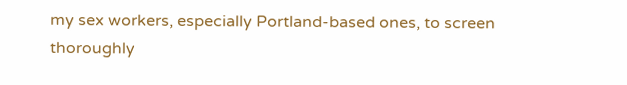my sex workers, especially Portland-based ones, to screen thoroughly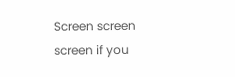Screen screen screen if you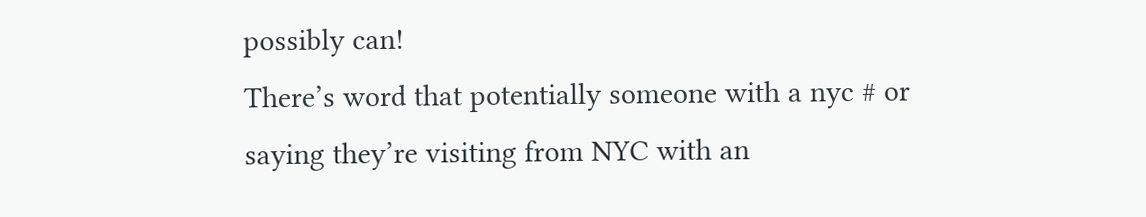possibly can!
There’s word that potentially someone with a nyc # or saying they’re visiting from NYC with an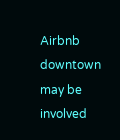Airbnb downtown may be involved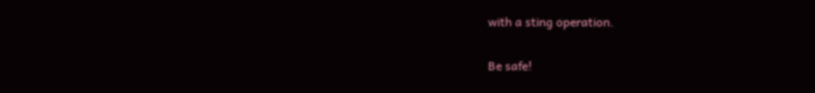with a sting operation.

Be safe!